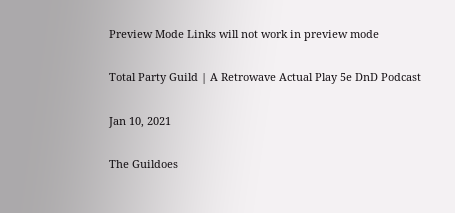Preview Mode Links will not work in preview mode

Total Party Guild | A Retrowave Actual Play 5e DnD Podcast

Jan 10, 2021

The Guildoes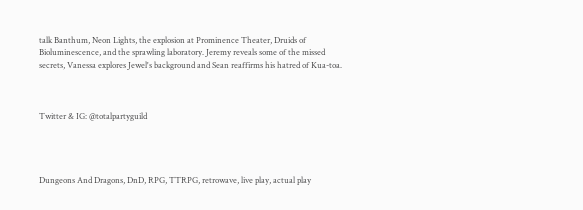talk Banthum, Neon Lights, the explosion at Prominence Theater, Druids of Bioluminescence, and the sprawling laboratory. Jeremy reveals some of the missed secrets, Vanessa explores Jewel's background and Sean reaffirms his hatred of Kua-toa.



Twitter & IG: @totalpartyguild




Dungeons And Dragons, DnD, RPG, TTRPG, retrowave, live play, actual play